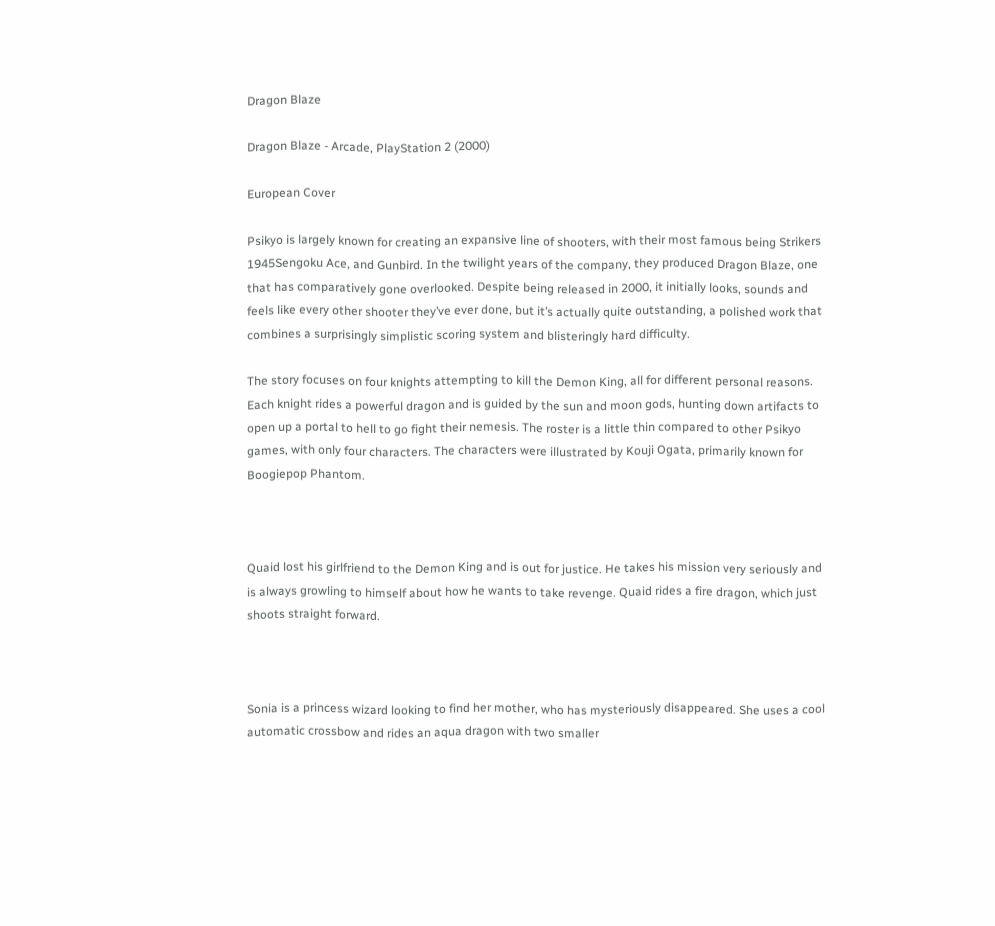Dragon Blaze

Dragon Blaze - Arcade, PlayStation 2 (2000)

European Cover

Psikyo is largely known for creating an expansive line of shooters, with their most famous being Strikers 1945Sengoku Ace, and Gunbird. In the twilight years of the company, they produced Dragon Blaze, one that has comparatively gone overlooked. Despite being released in 2000, it initially looks, sounds and feels like every other shooter they’ve ever done, but it’s actually quite outstanding, a polished work that combines a surprisingly simplistic scoring system and blisteringly hard difficulty.

The story focuses on four knights attempting to kill the Demon King, all for different personal reasons. Each knight rides a powerful dragon and is guided by the sun and moon gods, hunting down artifacts to open up a portal to hell to go fight their nemesis. The roster is a little thin compared to other Psikyo games, with only four characters. The characters were illustrated by Kouji Ogata, primarily known for Boogiepop Phantom.



Quaid lost his girlfriend to the Demon King and is out for justice. He takes his mission very seriously and is always growling to himself about how he wants to take revenge. Quaid rides a fire dragon, which just shoots straight forward.



Sonia is a princess wizard looking to find her mother, who has mysteriously disappeared. She uses a cool automatic crossbow and rides an aqua dragon with two smaller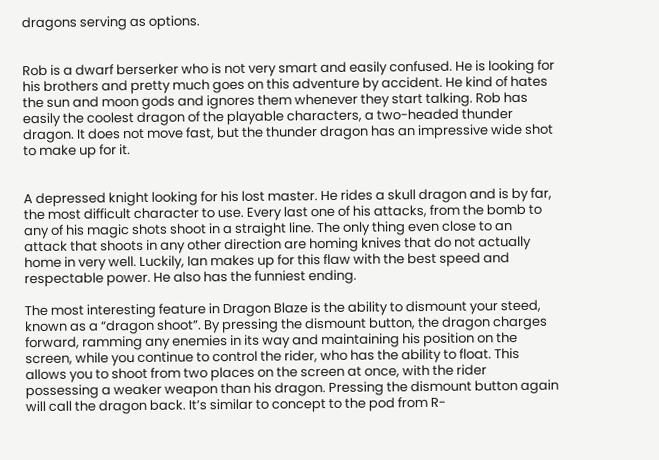dragons serving as options.


Rob is a dwarf berserker who is not very smart and easily confused. He is looking for his brothers and pretty much goes on this adventure by accident. He kind of hates the sun and moon gods and ignores them whenever they start talking. Rob has easily the coolest dragon of the playable characters, a two-headed thunder dragon. It does not move fast, but the thunder dragon has an impressive wide shot to make up for it.


A depressed knight looking for his lost master. He rides a skull dragon and is by far, the most difficult character to use. Every last one of his attacks, from the bomb to any of his magic shots shoot in a straight line. The only thing even close to an attack that shoots in any other direction are homing knives that do not actually home in very well. Luckily, Ian makes up for this flaw with the best speed and respectable power. He also has the funniest ending.

The most interesting feature in Dragon Blaze is the ability to dismount your steed, known as a “dragon shoot”. By pressing the dismount button, the dragon charges forward, ramming any enemies in its way and maintaining his position on the screen, while you continue to control the rider, who has the ability to float. This allows you to shoot from two places on the screen at once, with the rider possessing a weaker weapon than his dragon. Pressing the dismount button again will call the dragon back. It’s similar to concept to the pod from R-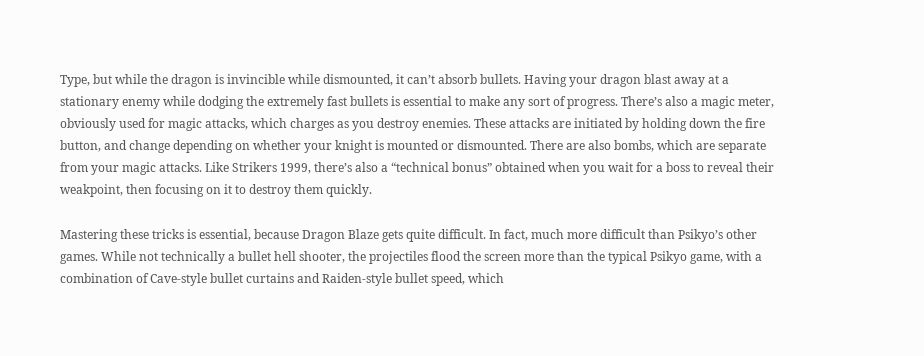Type, but while the dragon is invincible while dismounted, it can’t absorb bullets. Having your dragon blast away at a stationary enemy while dodging the extremely fast bullets is essential to make any sort of progress. There’s also a magic meter, obviously used for magic attacks, which charges as you destroy enemies. These attacks are initiated by holding down the fire button, and change depending on whether your knight is mounted or dismounted. There are also bombs, which are separate from your magic attacks. Like Strikers 1999, there’s also a “technical bonus” obtained when you wait for a boss to reveal their weakpoint, then focusing on it to destroy them quickly.

Mastering these tricks is essential, because Dragon Blaze gets quite difficult. In fact, much more difficult than Psikyo’s other games. While not technically a bullet hell shooter, the projectiles flood the screen more than the typical Psikyo game, with a combination of Cave-style bullet curtains and Raiden-style bullet speed, which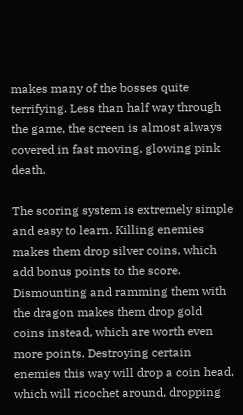makes many of the bosses quite terrifying. Less than half way through the game, the screen is almost always covered in fast moving, glowing pink death.

The scoring system is extremely simple and easy to learn. Killing enemies makes them drop silver coins, which add bonus points to the score. Dismounting and ramming them with the dragon makes them drop gold coins instead, which are worth even more points. Destroying certain enemies this way will drop a coin head, which will ricochet around, dropping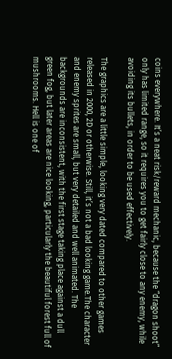coins everywhere. It’s a neat risk/reward mechanic, because the “dragon shoot” only has limited range, so it requires you to get fairly close to any enemy, while avoiding its bullets, in order to be used effectively.

The graphics are a little simple, looking very dated compared to other games released in 2000, 2D or otherwise. Still, it’s not a bad looking game.The character and enemy sprites are small, but very detailed and well animated. The backgrounds are inconsistent, with the first stage taking place against a dull green fog, but later areas are nice looking, particularly the beautiful forest full of mushrooms. Hell is one of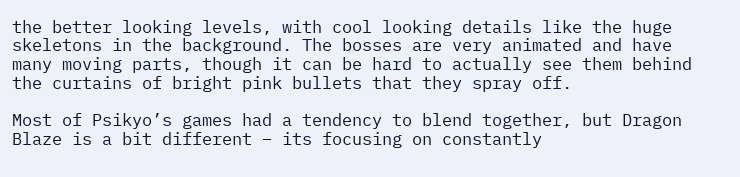the better looking levels, with cool looking details like the huge skeletons in the background. The bosses are very animated and have many moving parts, though it can be hard to actually see them behind the curtains of bright pink bullets that they spray off.

Most of Psikyo’s games had a tendency to blend together, but Dragon Blaze is a bit different – its focusing on constantly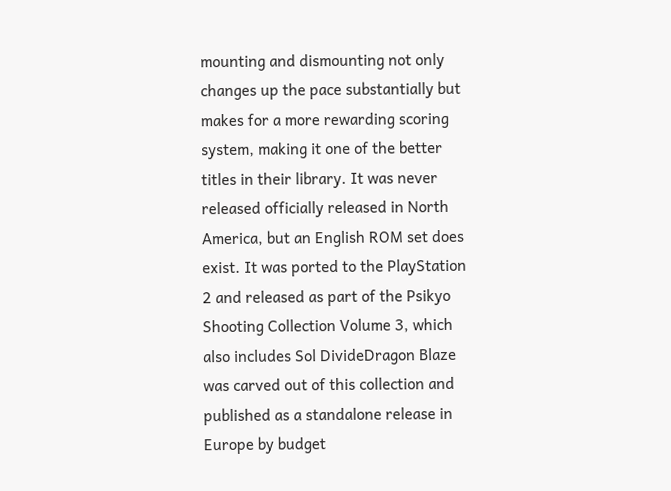mounting and dismounting not only changes up the pace substantially but makes for a more rewarding scoring system, making it one of the better titles in their library. It was never released officially released in North America, but an English ROM set does exist. It was ported to the PlayStation 2 and released as part of the Psikyo Shooting Collection Volume 3, which also includes Sol DivideDragon Blaze was carved out of this collection and published as a standalone release in Europe by budget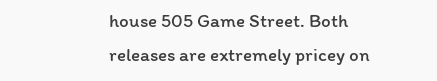house 505 Game Street. Both releases are extremely pricey on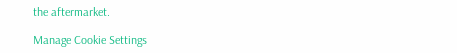the aftermarket.

Manage Cookie Settings